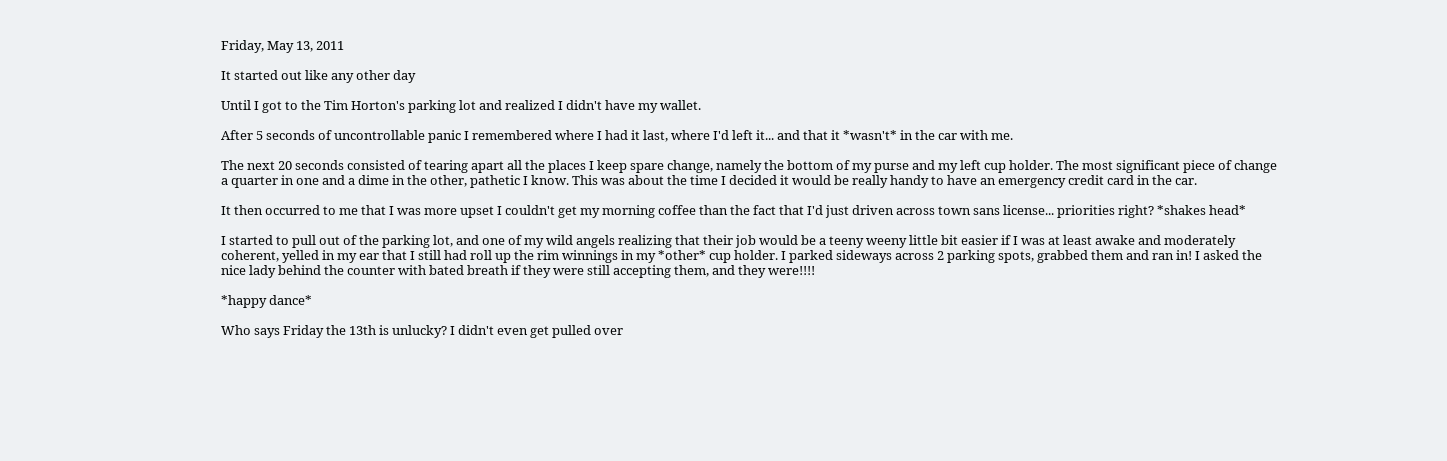Friday, May 13, 2011

It started out like any other day

Until I got to the Tim Horton's parking lot and realized I didn't have my wallet.

After 5 seconds of uncontrollable panic I remembered where I had it last, where I'd left it... and that it *wasn't* in the car with me.

The next 20 seconds consisted of tearing apart all the places I keep spare change, namely the bottom of my purse and my left cup holder. The most significant piece of change a quarter in one and a dime in the other, pathetic I know. This was about the time I decided it would be really handy to have an emergency credit card in the car.

It then occurred to me that I was more upset I couldn't get my morning coffee than the fact that I'd just driven across town sans license... priorities right? *shakes head*

I started to pull out of the parking lot, and one of my wild angels realizing that their job would be a teeny weeny little bit easier if I was at least awake and moderately coherent, yelled in my ear that I still had roll up the rim winnings in my *other* cup holder. I parked sideways across 2 parking spots, grabbed them and ran in! I asked the nice lady behind the counter with bated breath if they were still accepting them, and they were!!!!

*happy dance*

Who says Friday the 13th is unlucky? I didn't even get pulled over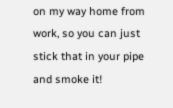on my way home from work, so you can just stick that in your pipe and smoke it!